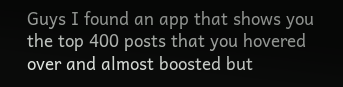Guys I found an app that shows you the top 400 posts that you hovered over and almost boosted but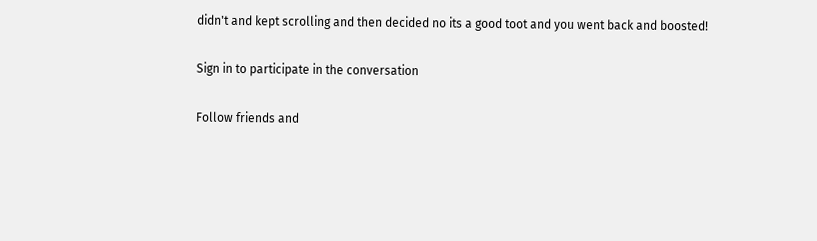didn't and kept scrolling and then decided no its a good toot and you went back and boosted!

Sign in to participate in the conversation

Follow friends and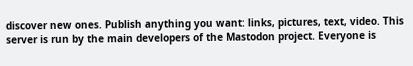discover new ones. Publish anything you want: links, pictures, text, video. This server is run by the main developers of the Mastodon project. Everyone is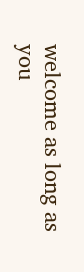welcome as long as you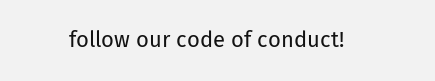follow our code of conduct!